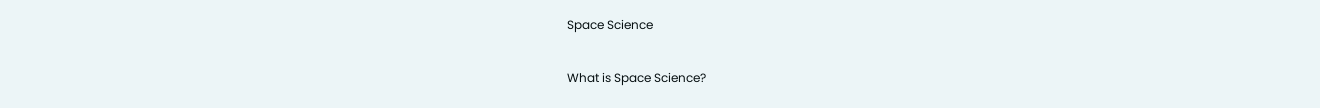Space Science

What is Space Science?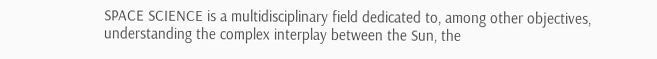SPACE SCIENCE is a multidisciplinary field dedicated to, among other objectives,  understanding the complex interplay between the Sun, the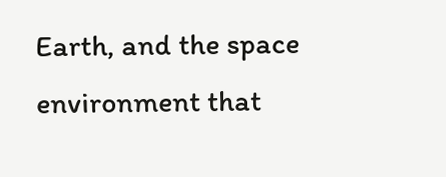Earth, and the space environment that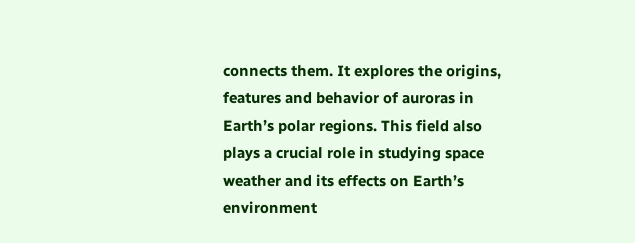connects them. It explores the origins, features and behavior of auroras in Earth’s polar regions. This field also plays a crucial role in studying space weather and its effects on Earth’s environment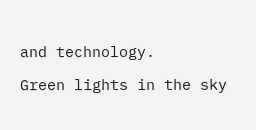and technology.

Green lights in the sky